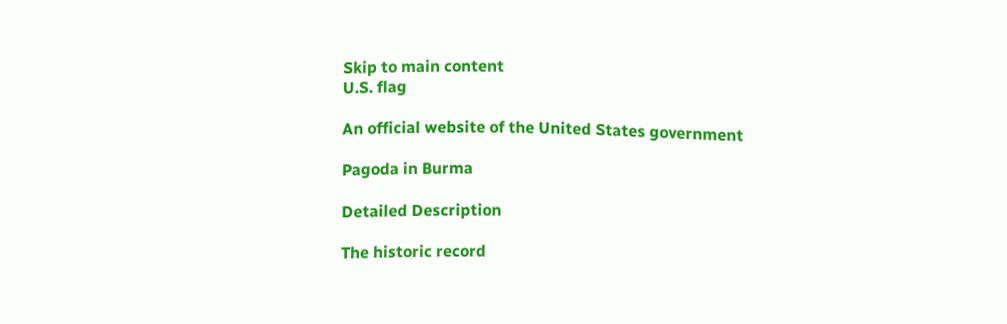Skip to main content
U.S. flag

An official website of the United States government

Pagoda in Burma

Detailed Description

The historic record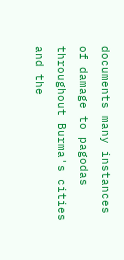documents many instances of damage to pagodas throughout Burma's cities and the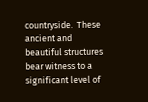countryside.  These ancient and beautiful structures bear witness to a significant level of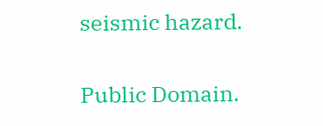seismic hazard.


Public Domain.